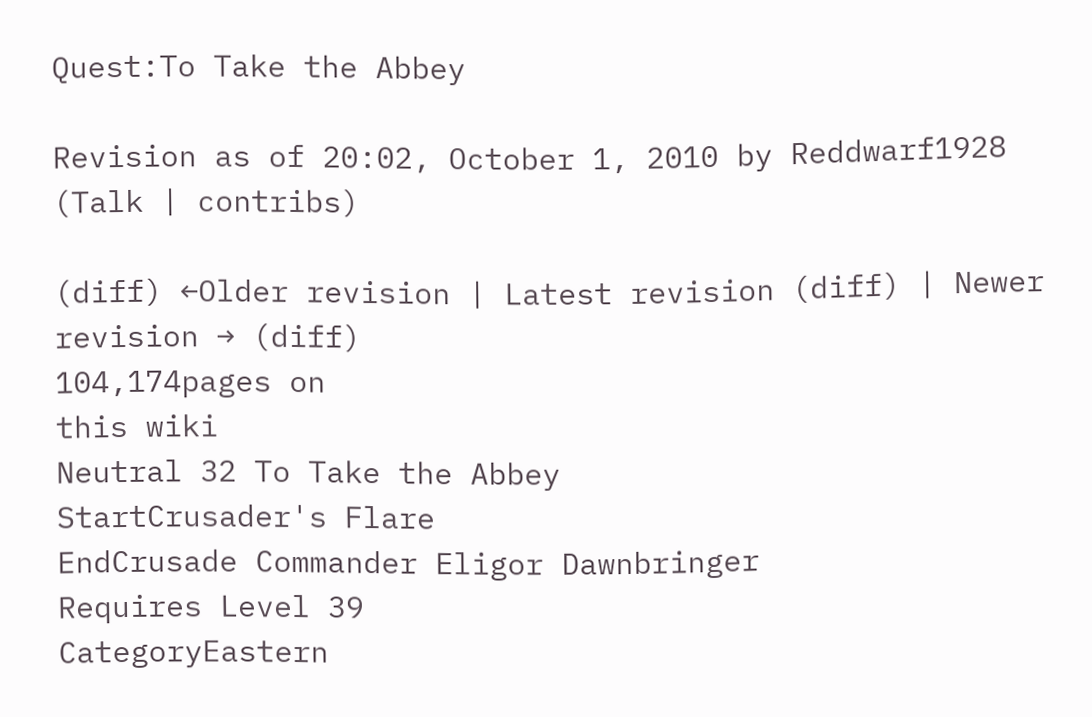Quest:To Take the Abbey

Revision as of 20:02, October 1, 2010 by Reddwarf1928 (Talk | contribs)

(diff) ←Older revision | Latest revision (diff) | Newer revision → (diff)
104,174pages on
this wiki
Neutral 32 To Take the Abbey
StartCrusader's Flare
EndCrusade Commander Eligor Dawnbringer
Requires Level 39
CategoryEastern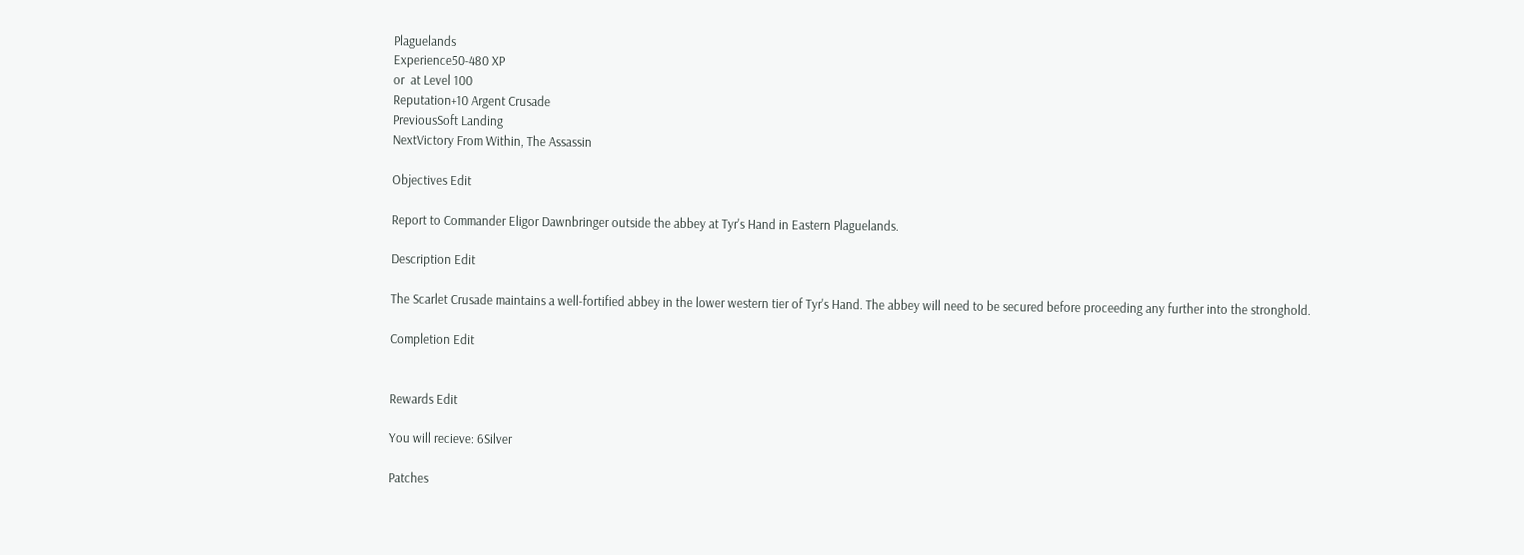Plaguelands
Experience50-480 XP
or  at Level 100
Reputation+10 Argent Crusade
PreviousSoft Landing
NextVictory From Within, The Assassin

Objectives Edit

Report to Commander Eligor Dawnbringer outside the abbey at Tyr's Hand in Eastern Plaguelands.

Description Edit

The Scarlet Crusade maintains a well-fortified abbey in the lower western tier of Tyr's Hand. The abbey will need to be secured before proceeding any further into the stronghold.

Completion Edit


Rewards Edit

You will recieve: 6Silver

Patches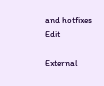and hotfixes Edit

External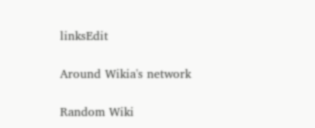linksEdit

Around Wikia's network

Random Wiki